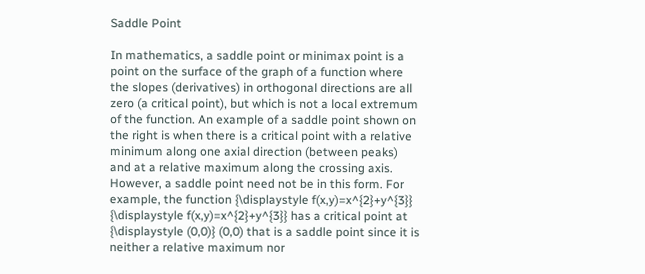Saddle Point

In mathematics, a saddle point or minimax point is a point on the surface of the graph of a function where the slopes (derivatives) in orthogonal directions are all zero (a critical point), but which is not a local extremum of the function. An example of a saddle point shown on the right is when there is a critical point with a relative minimum along one axial direction (between peaks) and at a relative maximum along the crossing axis. However, a saddle point need not be in this form. For example, the function {\displaystyle f(x,y)=x^{2}+y^{3}} {\displaystyle f(x,y)=x^{2}+y^{3}} has a critical point at {\displaystyle (0,0)} (0,0) that is a saddle point since it is neither a relative maximum nor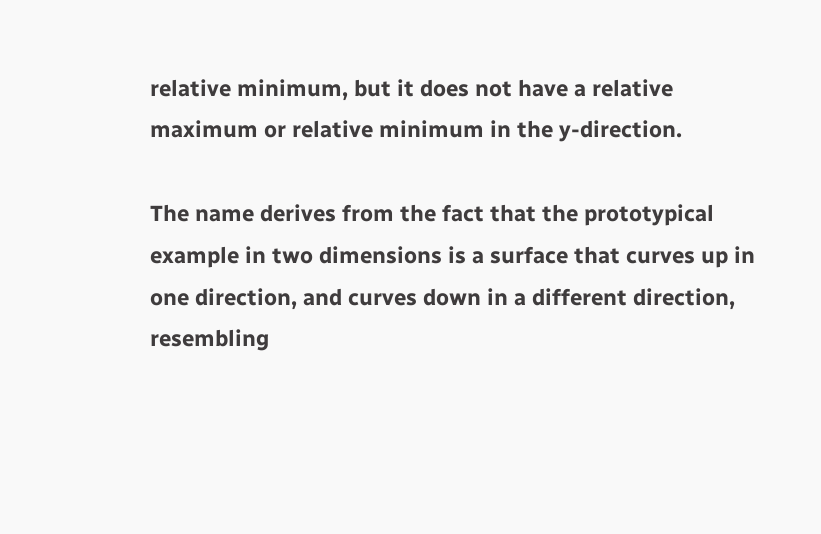relative minimum, but it does not have a relative maximum or relative minimum in the y-direction.

The name derives from the fact that the prototypical example in two dimensions is a surface that curves up in one direction, and curves down in a different direction, resembling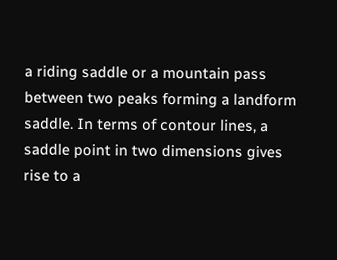a riding saddle or a mountain pass between two peaks forming a landform saddle. In terms of contour lines, a saddle point in two dimensions gives rise to a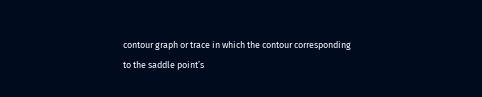contour graph or trace in which the contour corresponding to the saddle point’s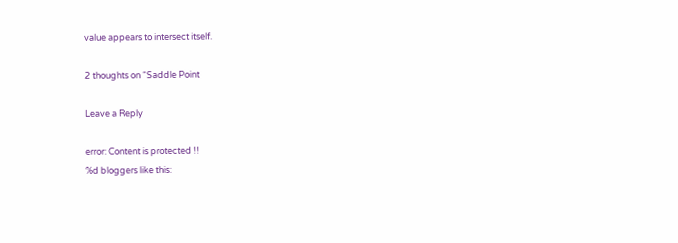value appears to intersect itself.

2 thoughts on “Saddle Point

Leave a Reply

error: Content is protected !!
%d bloggers like this: